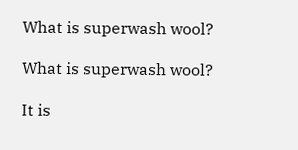What is superwash wool?

What is superwash wool?

It is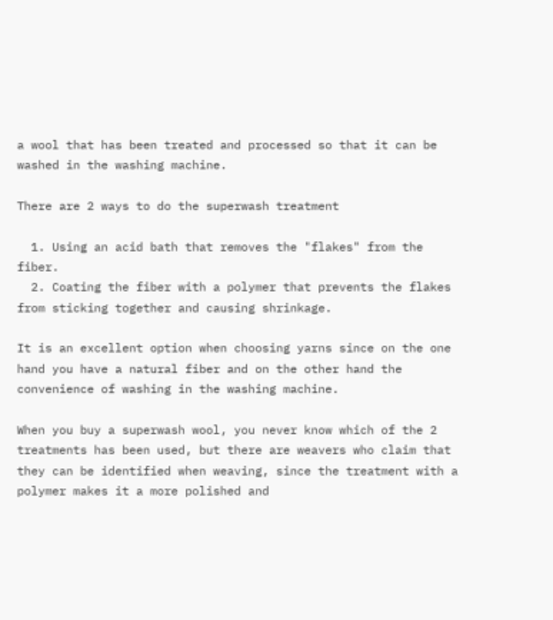a wool that has been treated and processed so that it can be washed in the washing machine.

There are 2 ways to do the superwash treatment

  1. Using an acid bath that removes the "flakes" from the fiber.
  2. Coating the fiber with a polymer that prevents the flakes from sticking together and causing shrinkage.

It is an excellent option when choosing yarns since on the one hand you have a natural fiber and on the other hand the convenience of washing in the washing machine.

When you buy a superwash wool, you never know which of the 2 treatments has been used, but there are weavers who claim that they can be identified when weaving, since the treatment with a polymer makes it a more polished and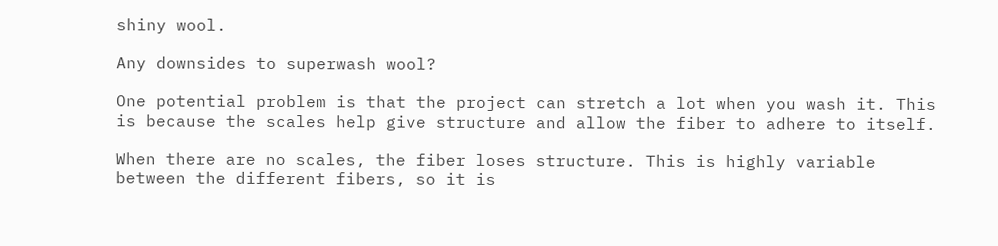shiny wool.

Any downsides to superwash wool?

One potential problem is that the project can stretch a lot when you wash it. This is because the scales help give structure and allow the fiber to adhere to itself.

When there are no scales, the fiber loses structure. This is highly variable between the different fibers, so it is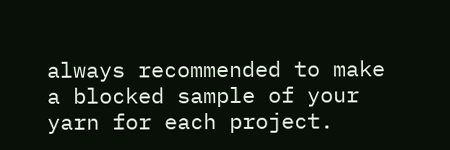always recommended to make a blocked sample of your yarn for each project.